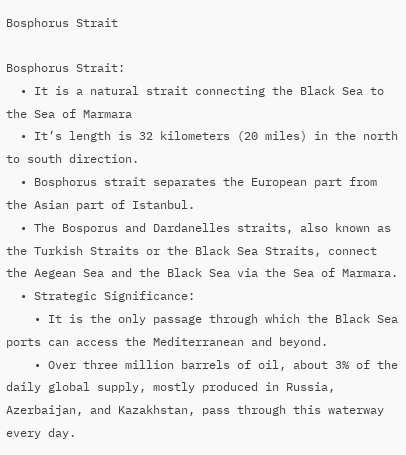Bosphorus Strait

Bosphorus Strait:
  • It is a natural strait connecting the Black Sea to the Sea of Marmara
  • It’s length is 32 kilometers (20 miles) in the north to south direction.
  • Bosphorus strait separates the European part from the Asian part of Istanbul.
  • The Bosporus and Dardanelles straits, also known as the Turkish Straits or the Black Sea Straits, connect the Aegean Sea and the Black Sea via the Sea of Marmara.
  • Strategic Significance:
    • It is the only passage through which the Black Sea ports can access the Mediterranean and beyond.
    • Over three million barrels of oil, about 3% of the daily global supply, mostly produced in Russia, Azerbaijan, and Kazakhstan, pass through this waterway every day.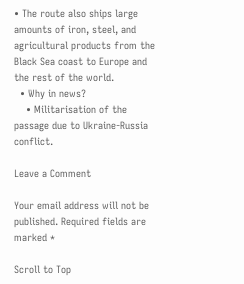• The route also ships large amounts of iron, steel, and agricultural products from the Black Sea coast to Europe and the rest of the world.
  • Why in news?
    • Militarisation of the passage due to Ukraine-Russia conflict.

Leave a Comment

Your email address will not be published. Required fields are marked *

Scroll to Top